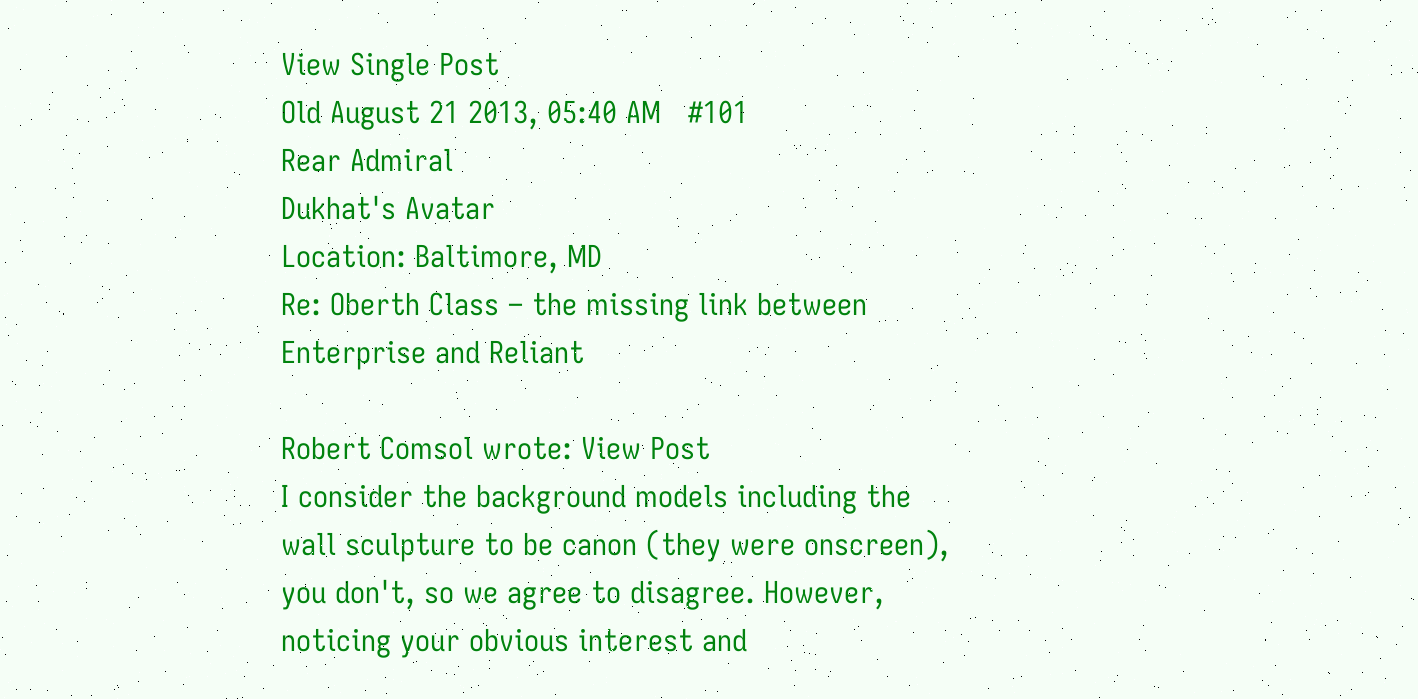View Single Post
Old August 21 2013, 05:40 AM   #101
Rear Admiral
Dukhat's Avatar
Location: Baltimore, MD
Re: Oberth Class – the missing link between Enterprise and Reliant

Robert Comsol wrote: View Post
I consider the background models including the wall sculpture to be canon (they were onscreen), you don't, so we agree to disagree. However, noticing your obvious interest and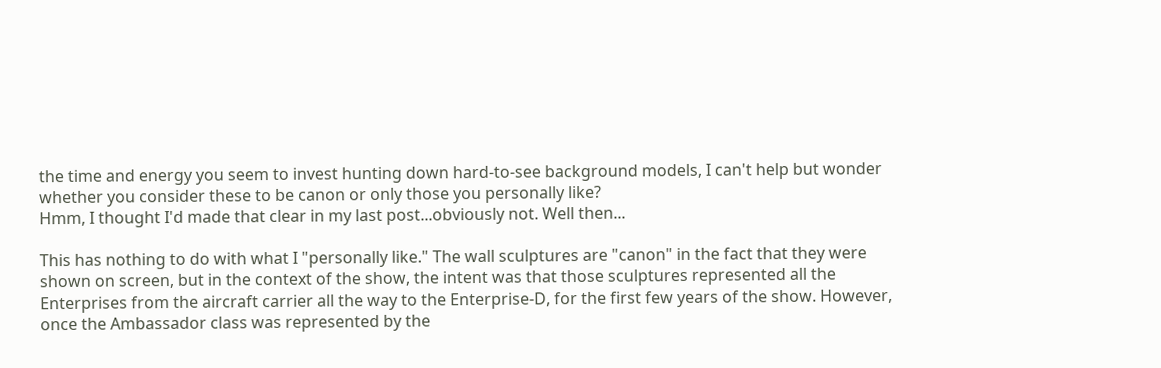the time and energy you seem to invest hunting down hard-to-see background models, I can't help but wonder whether you consider these to be canon or only those you personally like?
Hmm, I thought I'd made that clear in my last post...obviously not. Well then...

This has nothing to do with what I "personally like." The wall sculptures are "canon" in the fact that they were shown on screen, but in the context of the show, the intent was that those sculptures represented all the Enterprises from the aircraft carrier all the way to the Enterprise-D, for the first few years of the show. However, once the Ambassador class was represented by the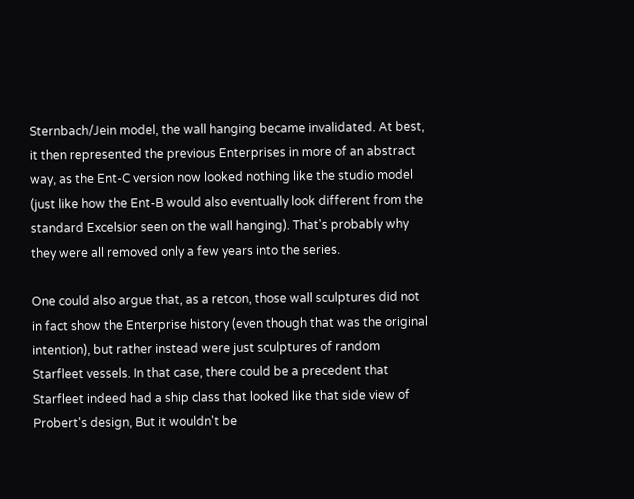Sternbach/Jein model, the wall hanging became invalidated. At best, it then represented the previous Enterprises in more of an abstract way, as the Ent-C version now looked nothing like the studio model (just like how the Ent-B would also eventually look different from the standard Excelsior seen on the wall hanging). That's probably why they were all removed only a few years into the series.

One could also argue that, as a retcon, those wall sculptures did not in fact show the Enterprise history (even though that was the original intention), but rather instead were just sculptures of random Starfleet vessels. In that case, there could be a precedent that Starfleet indeed had a ship class that looked like that side view of Probert's design, But it wouldn't be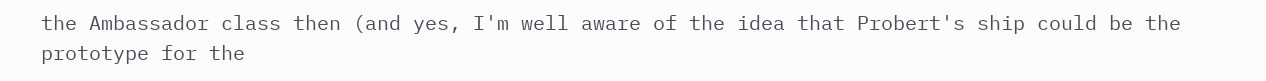the Ambassador class then (and yes, I'm well aware of the idea that Probert's ship could be the prototype for the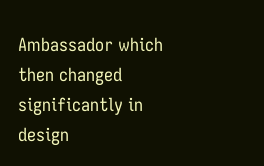Ambassador which then changed significantly in design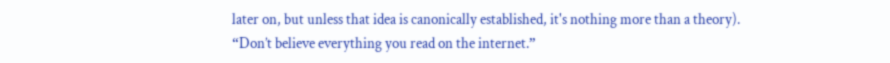later on, but unless that idea is canonically established, it's nothing more than a theory).
“Don’t believe everything you read on the internet.”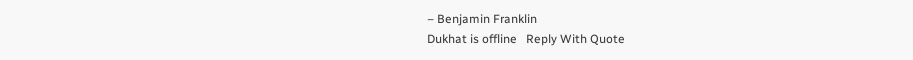– Benjamin Franklin
Dukhat is offline   Reply With Quote